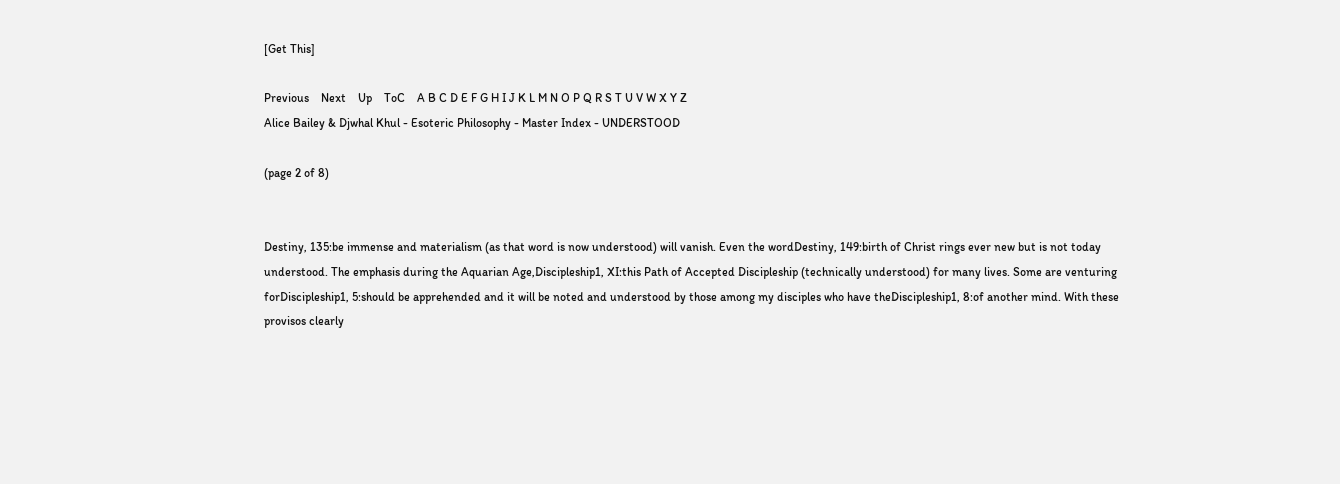[Get This]

Previous    Next    Up    ToC    A B C D E F G H I J K L M N O P Q R S T U V W X Y Z
Alice Bailey & Djwhal Khul - Esoteric Philosophy - Master Index - UNDERSTOOD

(page 2 of 8)


Destiny, 135:be immense and materialism (as that word is now understood) will vanish. Even the wordDestiny, 149:birth of Christ rings ever new but is not today understood. The emphasis during the Aquarian Age,Discipleship1, XI:this Path of Accepted Discipleship (technically understood) for many lives. Some are venturing forDiscipleship1, 5:should be apprehended and it will be noted and understood by those among my disciples who have theDiscipleship1, 8:of another mind. With these provisos clearly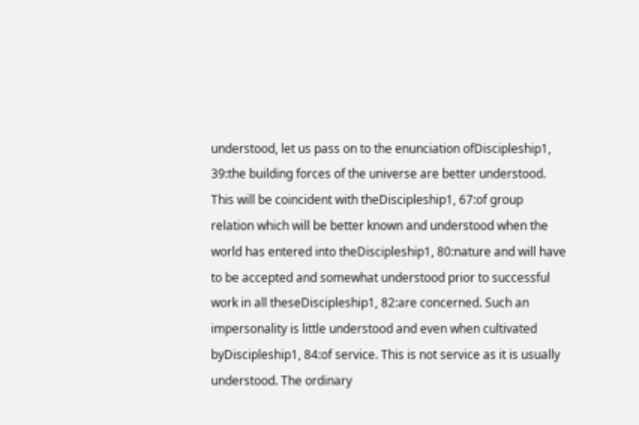understood, let us pass on to the enunciation ofDiscipleship1, 39:the building forces of the universe are better understood. This will be coincident with theDiscipleship1, 67:of group relation which will be better known and understood when the world has entered into theDiscipleship1, 80:nature and will have to be accepted and somewhat understood prior to successful work in all theseDiscipleship1, 82:are concerned. Such an impersonality is little understood and even when cultivated byDiscipleship1, 84:of service. This is not service as it is usually understood. The ordinary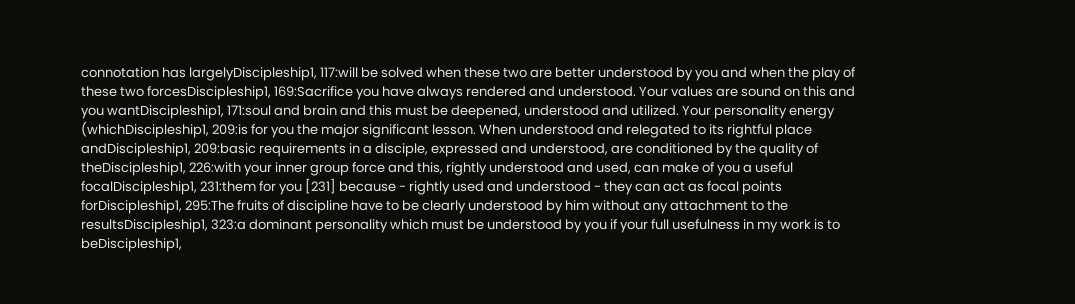connotation has largelyDiscipleship1, 117:will be solved when these two are better understood by you and when the play of these two forcesDiscipleship1, 169:Sacrifice you have always rendered and understood. Your values are sound on this and you wantDiscipleship1, 171:soul and brain and this must be deepened, understood and utilized. Your personality energy (whichDiscipleship1, 209:is for you the major significant lesson. When understood and relegated to its rightful place andDiscipleship1, 209:basic requirements in a disciple, expressed and understood, are conditioned by the quality of theDiscipleship1, 226:with your inner group force and this, rightly understood and used, can make of you a useful focalDiscipleship1, 231:them for you [231] because - rightly used and understood - they can act as focal points forDiscipleship1, 295:The fruits of discipline have to be clearly understood by him without any attachment to the resultsDiscipleship1, 323:a dominant personality which must be understood by you if your full usefulness in my work is to beDiscipleship1,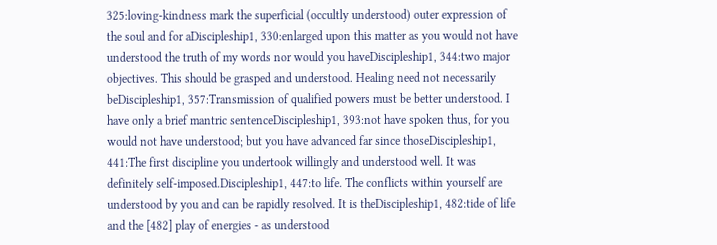325:loving-kindness mark the superficial (occultly understood) outer expression of the soul and for aDiscipleship1, 330:enlarged upon this matter as you would not have understood the truth of my words nor would you haveDiscipleship1, 344:two major objectives. This should be grasped and understood. Healing need not necessarily beDiscipleship1, 357:Transmission of qualified powers must be better understood. I have only a brief mantric sentenceDiscipleship1, 393:not have spoken thus, for you would not have understood; but you have advanced far since thoseDiscipleship1, 441:The first discipline you undertook willingly and understood well. It was definitely self-imposed.Discipleship1, 447:to life. The conflicts within yourself are understood by you and can be rapidly resolved. It is theDiscipleship1, 482:tide of life and the [482] play of energies - as understood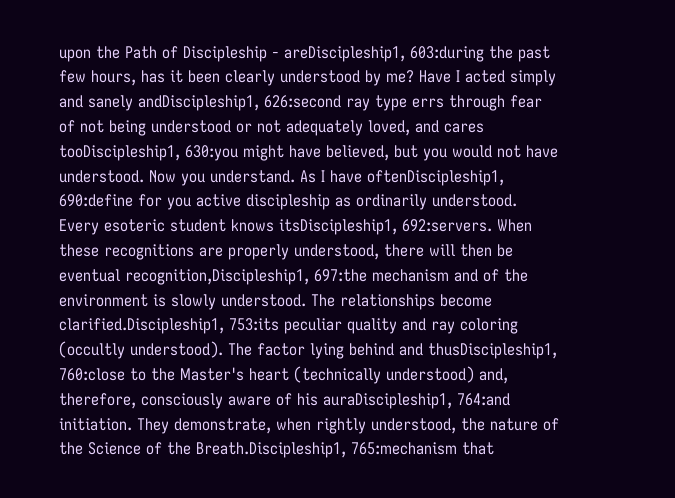upon the Path of Discipleship - areDiscipleship1, 603:during the past few hours, has it been clearly understood by me? Have I acted simply and sanely andDiscipleship1, 626:second ray type errs through fear of not being understood or not adequately loved, and cares tooDiscipleship1, 630:you might have believed, but you would not have understood. Now you understand. As I have oftenDiscipleship1, 690:define for you active discipleship as ordinarily understood. Every esoteric student knows itsDiscipleship1, 692:servers. When these recognitions are properly understood, there will then be eventual recognition,Discipleship1, 697:the mechanism and of the environment is slowly understood. The relationships become clarified.Discipleship1, 753:its peculiar quality and ray coloring (occultly understood). The factor lying behind and thusDiscipleship1, 760:close to the Master's heart (technically understood) and, therefore, consciously aware of his auraDiscipleship1, 764:and initiation. They demonstrate, when rightly understood, the nature of the Science of the Breath.Discipleship1, 765:mechanism that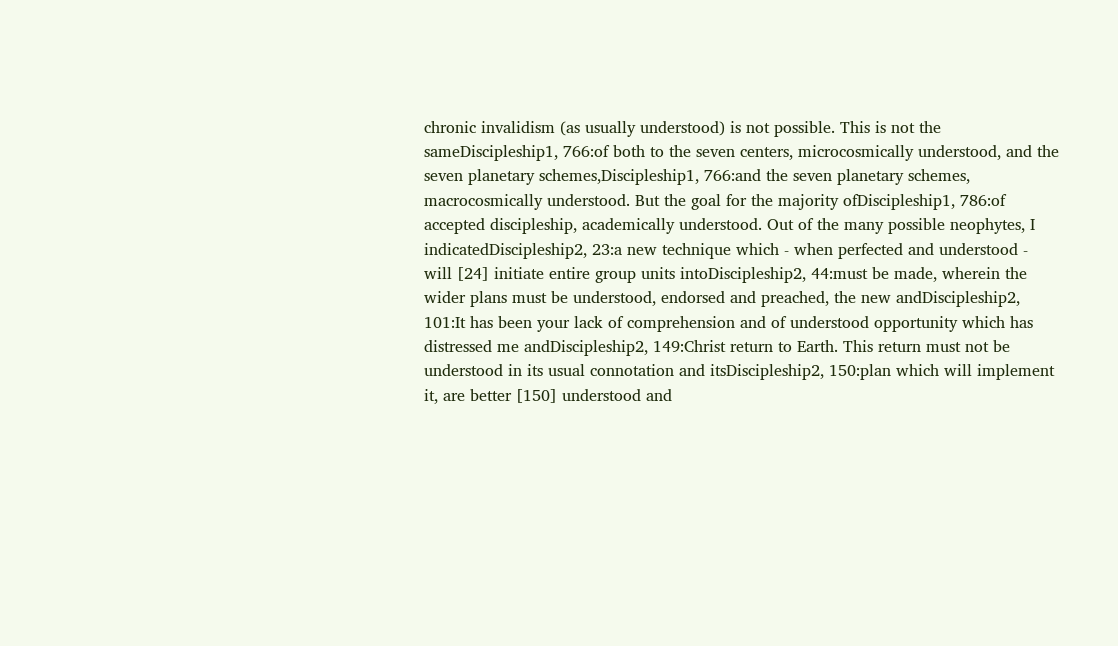chronic invalidism (as usually understood) is not possible. This is not the sameDiscipleship1, 766:of both to the seven centers, microcosmically understood, and the seven planetary schemes,Discipleship1, 766:and the seven planetary schemes, macrocosmically understood. But the goal for the majority ofDiscipleship1, 786:of accepted discipleship, academically understood. Out of the many possible neophytes, I indicatedDiscipleship2, 23:a new technique which - when perfected and understood - will [24] initiate entire group units intoDiscipleship2, 44:must be made, wherein the wider plans must be understood, endorsed and preached, the new andDiscipleship2, 101:It has been your lack of comprehension and of understood opportunity which has distressed me andDiscipleship2, 149:Christ return to Earth. This return must not be understood in its usual connotation and itsDiscipleship2, 150:plan which will implement it, are better [150] understood and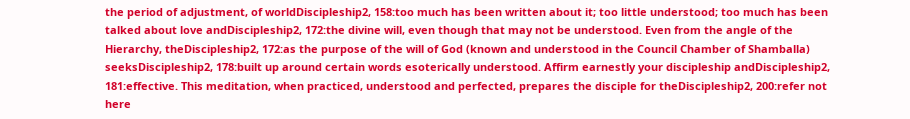the period of adjustment, of worldDiscipleship2, 158:too much has been written about it; too little understood; too much has been talked about love andDiscipleship2, 172:the divine will, even though that may not be understood. Even from the angle of the Hierarchy, theDiscipleship2, 172:as the purpose of the will of God (known and understood in the Council Chamber of Shamballa) seeksDiscipleship2, 178:built up around certain words esoterically understood. Affirm earnestly your discipleship andDiscipleship2, 181:effective. This meditation, when practiced, understood and perfected, prepares the disciple for theDiscipleship2, 200:refer not here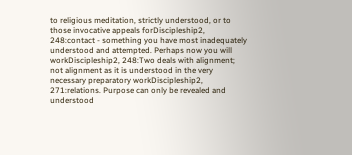to religious meditation, strictly understood, or to those invocative appeals forDiscipleship2, 248:contact - something you have most inadequately understood and attempted. Perhaps now you will workDiscipleship2, 248:Two deals with alignment; not alignment as it is understood in the very necessary preparatory workDiscipleship2, 271:relations. Purpose can only be revealed and understood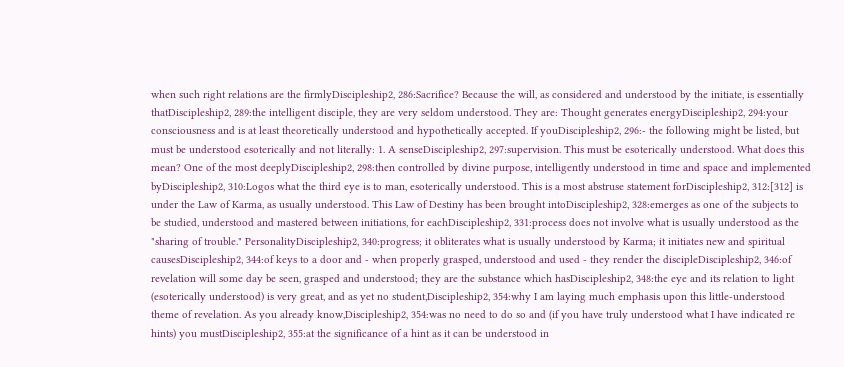when such right relations are the firmlyDiscipleship2, 286:Sacrifice? Because the will, as considered and understood by the initiate, is essentially thatDiscipleship2, 289:the intelligent disciple, they are very seldom understood. They are: Thought generates energyDiscipleship2, 294:your consciousness and is at least theoretically understood and hypothetically accepted. If youDiscipleship2, 296:- the following might be listed, but must be understood esoterically and not literally: 1. A senseDiscipleship2, 297:supervision. This must be esoterically understood. What does this mean? One of the most deeplyDiscipleship2, 298:then controlled by divine purpose, intelligently understood in time and space and implemented byDiscipleship2, 310:Logos what the third eye is to man, esoterically understood. This is a most abstruse statement forDiscipleship2, 312:[312] is under the Law of Karma, as usually understood. This Law of Destiny has been brought intoDiscipleship2, 328:emerges as one of the subjects to be studied, understood and mastered between initiations, for eachDiscipleship2, 331:process does not involve what is usually understood as the "sharing of trouble." PersonalityDiscipleship2, 340:progress; it obliterates what is usually understood by Karma; it initiates new and spiritual causesDiscipleship2, 344:of keys to a door and - when properly grasped, understood and used - they render the discipleDiscipleship2, 346:of revelation will some day be seen, grasped and understood; they are the substance which hasDiscipleship2, 348:the eye and its relation to light (esoterically understood) is very great, and as yet no student,Discipleship2, 354:why I am laying much emphasis upon this little-understood theme of revelation. As you already know,Discipleship2, 354:was no need to do so and (if you have truly understood what I have indicated re hints) you mustDiscipleship2, 355:at the significance of a hint as it can be understood in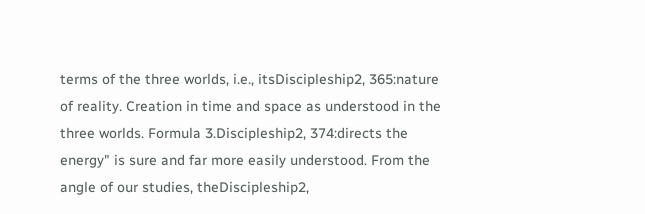terms of the three worlds, i.e., itsDiscipleship2, 365:nature of reality. Creation in time and space as understood in the three worlds. Formula 3.Discipleship2, 374:directs the energy" is sure and far more easily understood. From the angle of our studies, theDiscipleship2,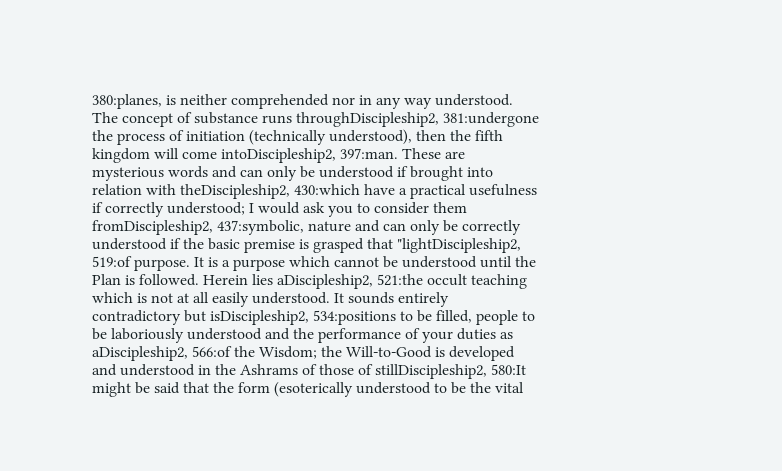380:planes, is neither comprehended nor in any way understood. The concept of substance runs throughDiscipleship2, 381:undergone the process of initiation (technically understood), then the fifth kingdom will come intoDiscipleship2, 397:man. These are mysterious words and can only be understood if brought into relation with theDiscipleship2, 430:which have a practical usefulness if correctly understood; I would ask you to consider them fromDiscipleship2, 437:symbolic, nature and can only be correctly understood if the basic premise is grasped that "lightDiscipleship2, 519:of purpose. It is a purpose which cannot be understood until the Plan is followed. Herein lies aDiscipleship2, 521:the occult teaching which is not at all easily understood. It sounds entirely contradictory but isDiscipleship2, 534:positions to be filled, people to be laboriously understood and the performance of your duties as aDiscipleship2, 566:of the Wisdom; the Will-to-Good is developed and understood in the Ashrams of those of stillDiscipleship2, 580:It might be said that the form (esoterically understood to be the vital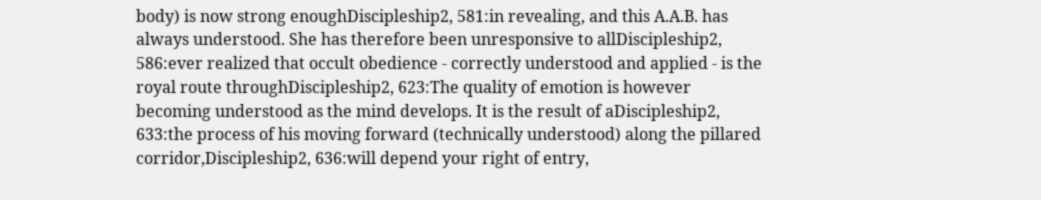body) is now strong enoughDiscipleship2, 581:in revealing, and this A.A.B. has always understood. She has therefore been unresponsive to allDiscipleship2, 586:ever realized that occult obedience - correctly understood and applied - is the royal route throughDiscipleship2, 623:The quality of emotion is however becoming understood as the mind develops. It is the result of aDiscipleship2, 633:the process of his moving forward (technically understood) along the pillared corridor,Discipleship2, 636:will depend your right of entry,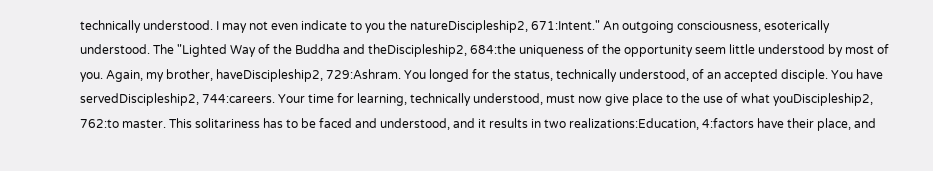technically understood. I may not even indicate to you the natureDiscipleship2, 671:Intent." An outgoing consciousness, esoterically understood. The "Lighted Way of the Buddha and theDiscipleship2, 684:the uniqueness of the opportunity seem little understood by most of you. Again, my brother, haveDiscipleship2, 729:Ashram. You longed for the status, technically understood, of an accepted disciple. You have servedDiscipleship2, 744:careers. Your time for learning, technically understood, must now give place to the use of what youDiscipleship2, 762:to master. This solitariness has to be faced and understood, and it results in two realizations:Education, 4:factors have their place, and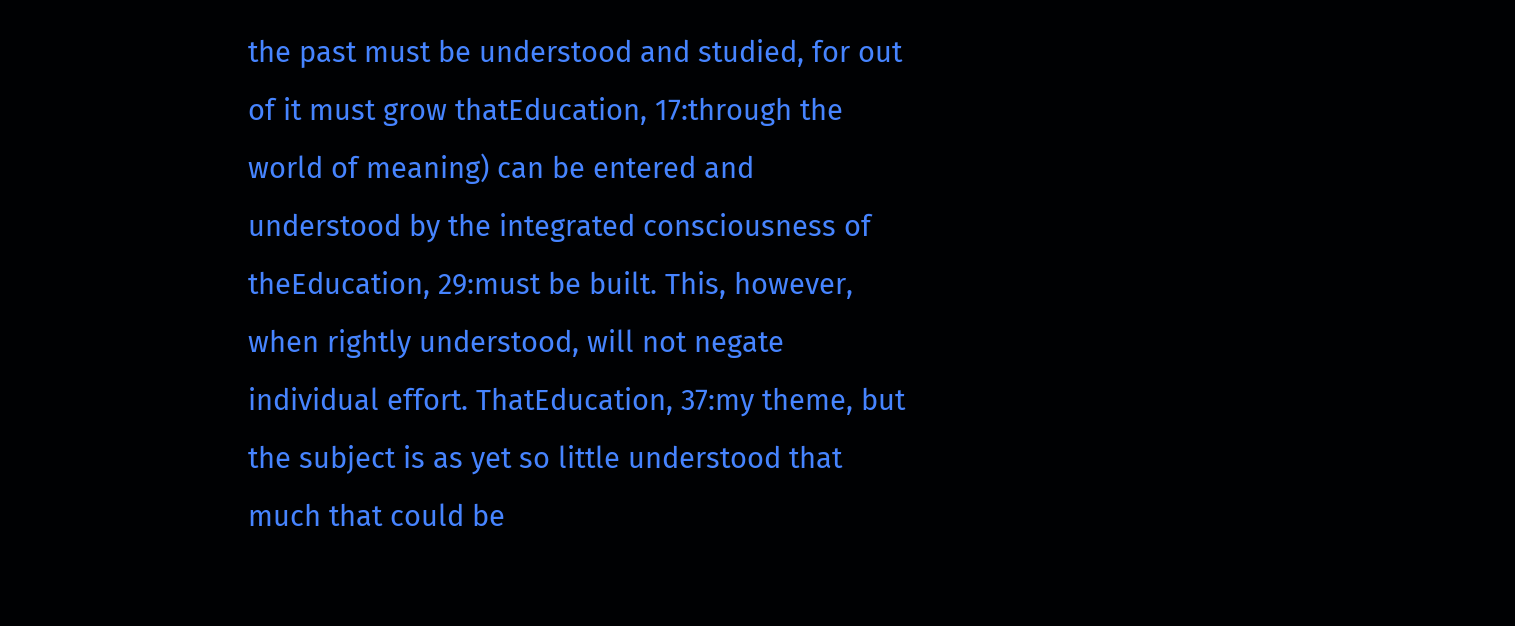the past must be understood and studied, for out of it must grow thatEducation, 17:through the world of meaning) can be entered and understood by the integrated consciousness of theEducation, 29:must be built. This, however, when rightly understood, will not negate individual effort. ThatEducation, 37:my theme, but the subject is as yet so little understood that much that could be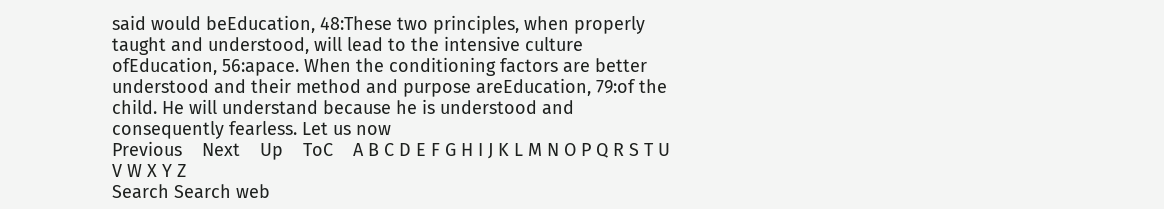said would beEducation, 48:These two principles, when properly taught and understood, will lead to the intensive culture ofEducation, 56:apace. When the conditioning factors are better understood and their method and purpose areEducation, 79:of the child. He will understand because he is understood and consequently fearless. Let us now
Previous    Next    Up    ToC    A B C D E F G H I J K L M N O P Q R S T U V W X Y Z
Search Search web